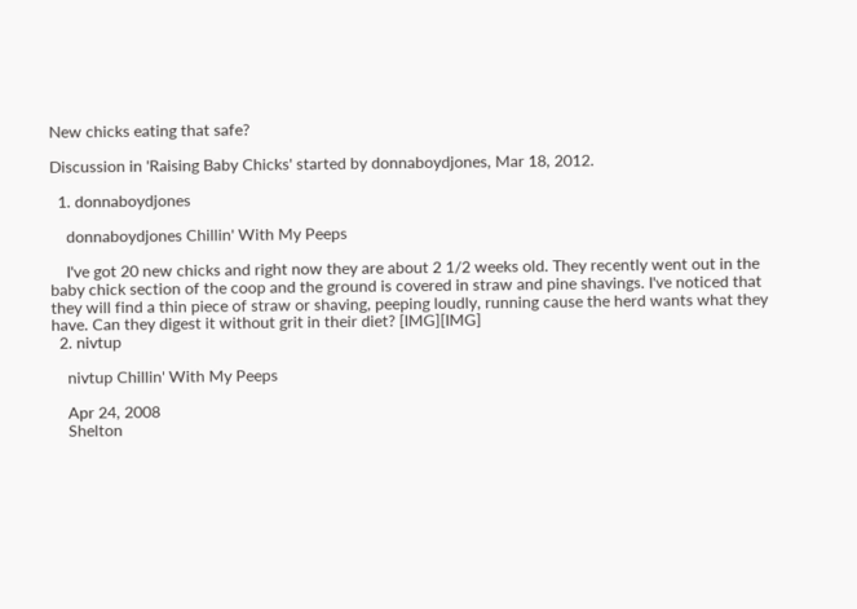New chicks eating that safe?

Discussion in 'Raising Baby Chicks' started by donnaboydjones, Mar 18, 2012.

  1. donnaboydjones

    donnaboydjones Chillin' With My Peeps

    I've got 20 new chicks and right now they are about 2 1/2 weeks old. They recently went out in the baby chick section of the coop and the ground is covered in straw and pine shavings. I've noticed that they will find a thin piece of straw or shaving, peeping loudly, running cause the herd wants what they have. Can they digest it without grit in their diet? [IMG][IMG]
  2. nivtup

    nivtup Chillin' With My Peeps

    Apr 24, 2008
    Shelton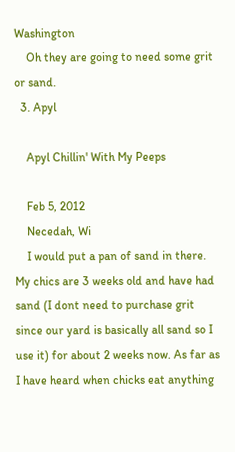Washington
    Oh they are going to need some grit or sand.
  3. Apyl

    Apyl Chillin' With My Peeps

    Feb 5, 2012
    Necedah, Wi
    I would put a pan of sand in there. My chics are 3 weeks old and have had sand (I dont need to purchase grit since our yard is basically all sand so I use it) for about 2 weeks now. As far as I have heard when chicks eat anything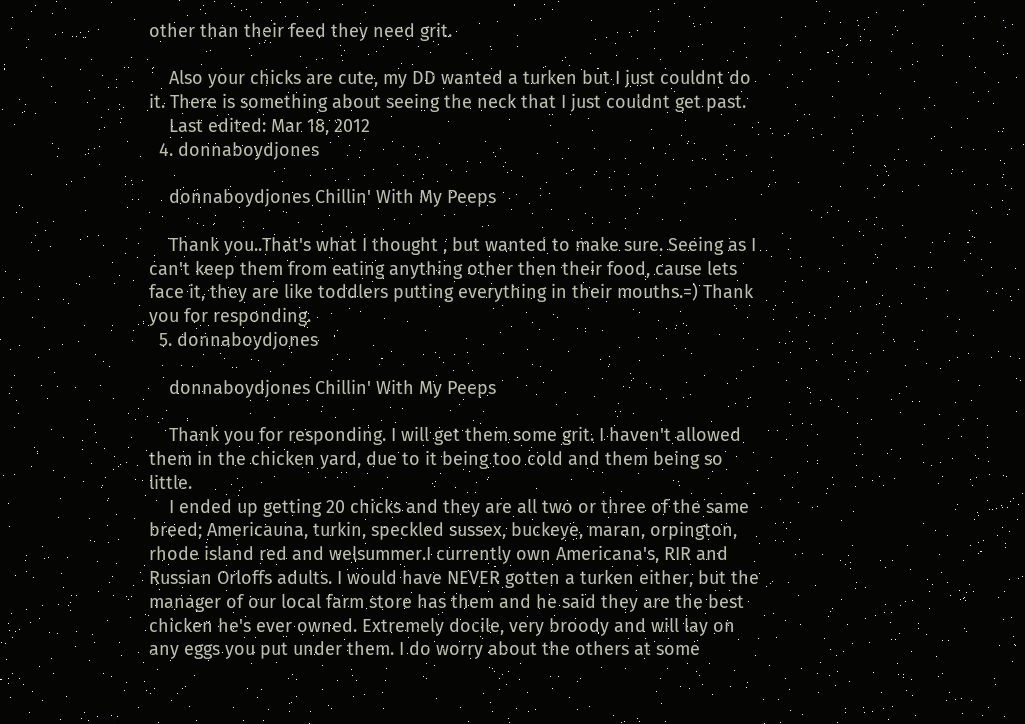other than their feed they need grit.

    Also your chicks are cute, my DD wanted a turken but I just couldnt do it. There is something about seeing the neck that I just couldnt get past.
    Last edited: Mar 18, 2012
  4. donnaboydjones

    donnaboydjones Chillin' With My Peeps

    Thank you..That's what I thought , but wanted to make sure. Seeing as I can't keep them from eating anything other then their food, cause lets face it, they are like toddlers putting everything in their mouths.=) Thank you for responding.
  5. donnaboydjones

    donnaboydjones Chillin' With My Peeps

    Thank you for responding. I will get them some grit. I haven't allowed them in the chicken yard, due to it being too cold and them being so little.
    I ended up getting 20 chicks and they are all two or three of the same breed; Americauna, turkin, speckled sussex, buckeye, maran, orpington, rhode island red and welsummer.I currently own Americana's, RIR and Russian Orloffs adults. I would have NEVER gotten a turken either, but the manager of our local farm store has them and he said they are the best chicken he's ever owned. Extremely docile, very broody and will lay on any eggs you put under them. I do worry about the others at some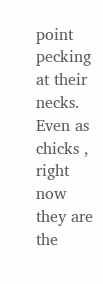point pecking at their necks. Even as chicks , right now they are the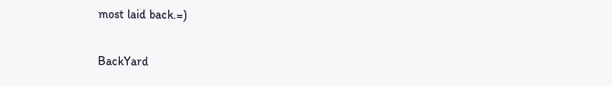most laid back.=)

BackYard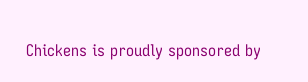Chickens is proudly sponsored by